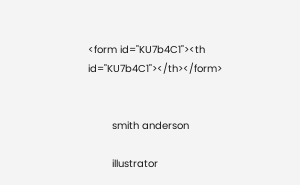<form id="KU7b4C1"><th id="KU7b4C1"></th></form>


        smith anderson

        illustrator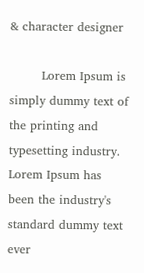& character designer

        Lorem Ipsum is simply dummy text of the printing and typesetting industry. Lorem Ipsum has been the industry's standard dummy text ever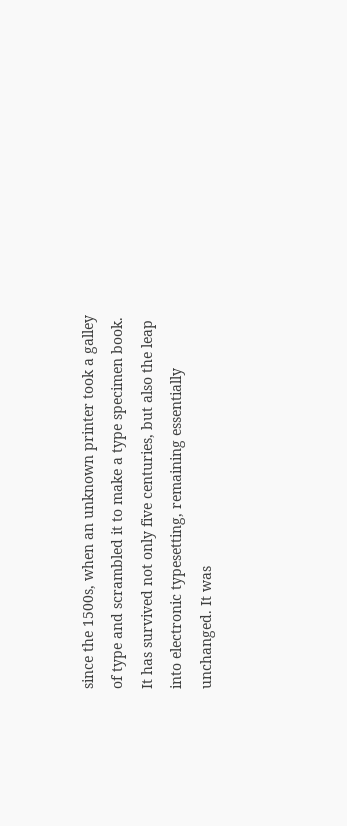since the 1500s, when an unknown printer took a galley of type and scrambled it to make a type specimen book. It has survived not only five centuries, but also the leap into electronic typesetting, remaining essentially unchanged. It was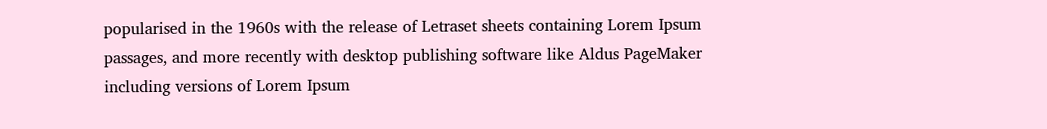popularised in the 1960s with the release of Letraset sheets containing Lorem Ipsum passages, and more recently with desktop publishing software like Aldus PageMaker including versions of Lorem Ipsum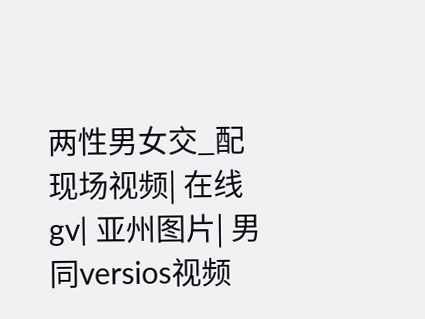两性男女交_配现场视频| 在线gv| 亚州图片| 男同versios视频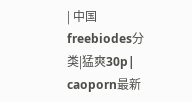| 中国freebiodes分类|猛爽30p| caoporn最新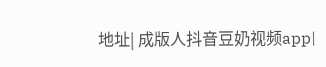地址| 成版人抖音豆奶视频app|